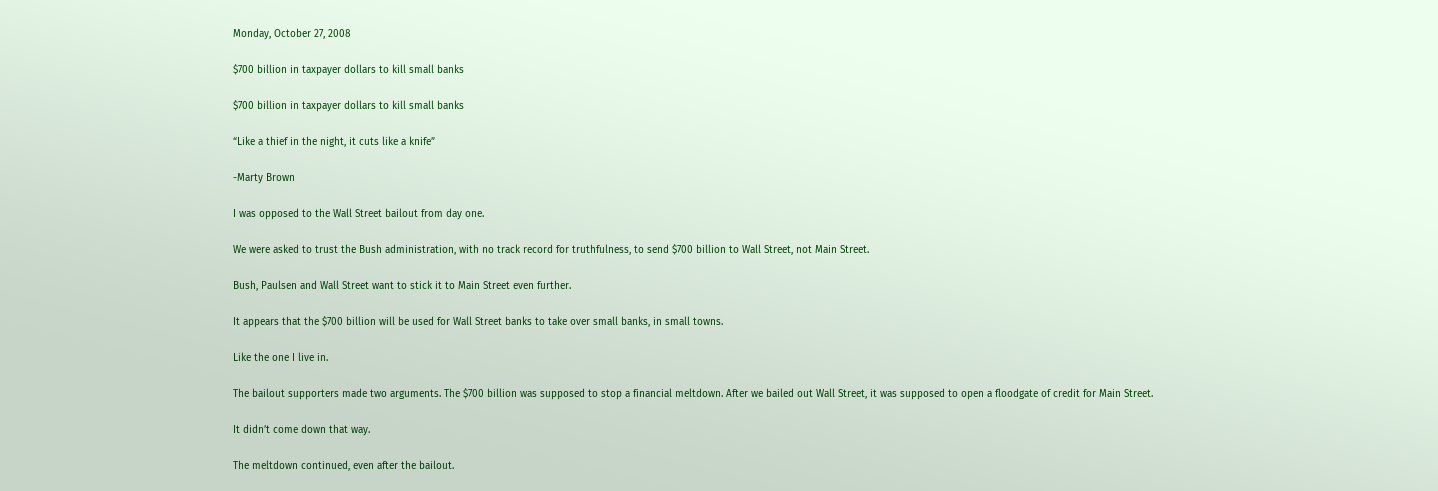Monday, October 27, 2008

$700 billion in taxpayer dollars to kill small banks

$700 billion in taxpayer dollars to kill small banks

“Like a thief in the night, it cuts like a knife”

-Marty Brown

I was opposed to the Wall Street bailout from day one.

We were asked to trust the Bush administration, with no track record for truthfulness, to send $700 billion to Wall Street, not Main Street.

Bush, Paulsen and Wall Street want to stick it to Main Street even further.

It appears that the $700 billion will be used for Wall Street banks to take over small banks, in small towns.

Like the one I live in.

The bailout supporters made two arguments. The $700 billion was supposed to stop a financial meltdown. After we bailed out Wall Street, it was supposed to open a floodgate of credit for Main Street.

It didn’t come down that way.

The meltdown continued, even after the bailout.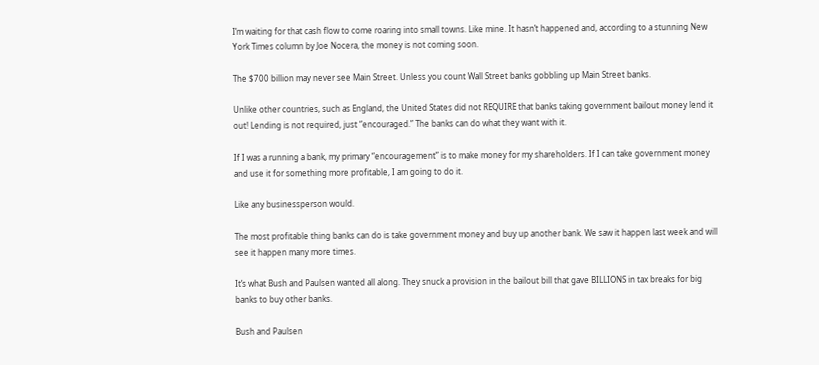I’m waiting for that cash flow to come roaring into small towns. Like mine. It hasn’t happened and, according to a stunning New York Times column by Joe Nocera, the money is not coming soon.

The $700 billion may never see Main Street. Unless you count Wall Street banks gobbling up Main Street banks.

Unlike other countries, such as England, the United States did not REQUIRE that banks taking government bailout money lend it out! Lending is not required, just “encouraged.” The banks can do what they want with it.

If I was a running a bank, my primary “encouragement” is to make money for my shareholders. If I can take government money and use it for something more profitable, I am going to do it.

Like any businessperson would.

The most profitable thing banks can do is take government money and buy up another bank. We saw it happen last week and will see it happen many more times.

It’s what Bush and Paulsen wanted all along. They snuck a provision in the bailout bill that gave BILLIONS in tax breaks for big banks to buy other banks.

Bush and Paulsen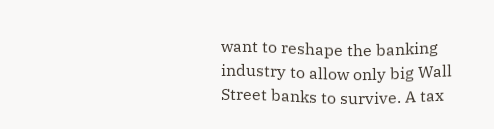want to reshape the banking industry to allow only big Wall Street banks to survive. A tax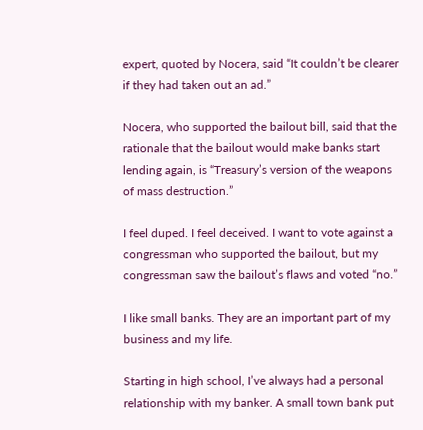expert, quoted by Nocera, said “It couldn’t be clearer if they had taken out an ad.”

Nocera, who supported the bailout bill, said that the rationale that the bailout would make banks start lending again, is “Treasury’s version of the weapons of mass destruction.”

I feel duped. I feel deceived. I want to vote against a congressman who supported the bailout, but my congressman saw the bailout’s flaws and voted “no.”

I like small banks. They are an important part of my business and my life.

Starting in high school, I’ve always had a personal relationship with my banker. A small town bank put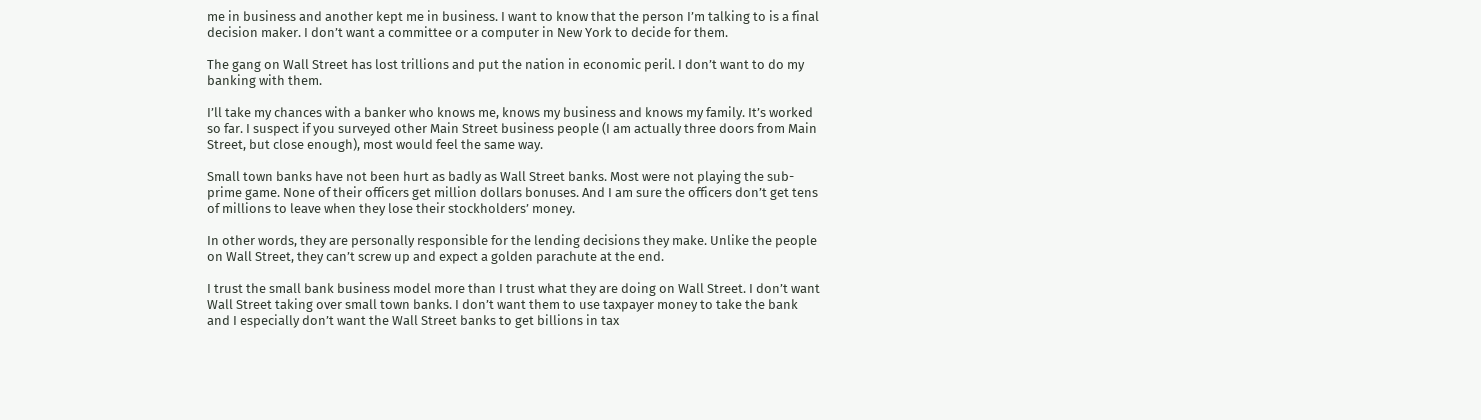me in business and another kept me in business. I want to know that the person I’m talking to is a final decision maker. I don’t want a committee or a computer in New York to decide for them.

The gang on Wall Street has lost trillions and put the nation in economic peril. I don’t want to do my banking with them.

I’ll take my chances with a banker who knows me, knows my business and knows my family. It’s worked so far. I suspect if you surveyed other Main Street business people (I am actually three doors from Main Street, but close enough), most would feel the same way.

Small town banks have not been hurt as badly as Wall Street banks. Most were not playing the sub-prime game. None of their officers get million dollars bonuses. And I am sure the officers don’t get tens of millions to leave when they lose their stockholders’ money.

In other words, they are personally responsible for the lending decisions they make. Unlike the people on Wall Street, they can’t screw up and expect a golden parachute at the end.

I trust the small bank business model more than I trust what they are doing on Wall Street. I don’t want Wall Street taking over small town banks. I don’t want them to use taxpayer money to take the bank and I especially don’t want the Wall Street banks to get billions in tax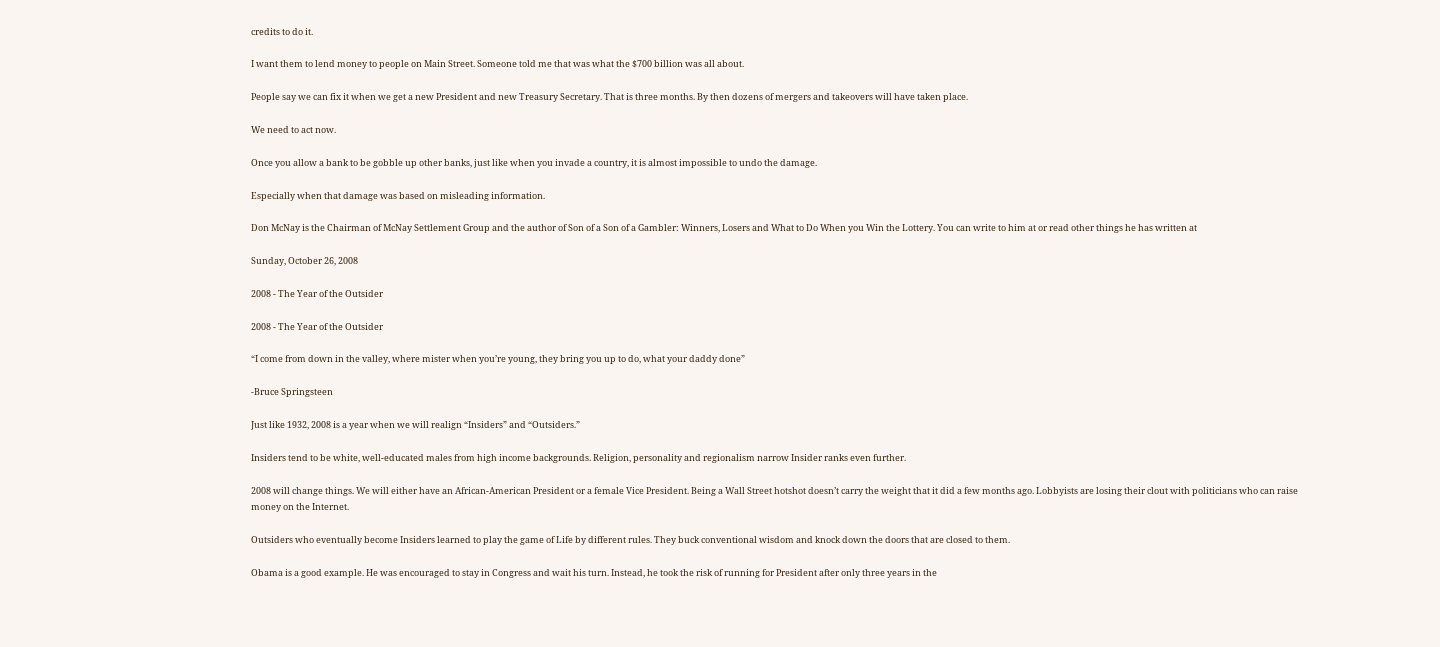credits to do it.

I want them to lend money to people on Main Street. Someone told me that was what the $700 billion was all about.

People say we can fix it when we get a new President and new Treasury Secretary. That is three months. By then dozens of mergers and takeovers will have taken place.

We need to act now.

Once you allow a bank to be gobble up other banks, just like when you invade a country, it is almost impossible to undo the damage.

Especially when that damage was based on misleading information.

Don McNay is the Chairman of McNay Settlement Group and the author of Son of a Son of a Gambler: Winners, Losers and What to Do When you Win the Lottery. You can write to him at or read other things he has written at

Sunday, October 26, 2008

2008 - The Year of the Outsider

2008 - The Year of the Outsider

“I come from down in the valley, where mister when you’re young, they bring you up to do, what your daddy done”

-Bruce Springsteen

Just like 1932, 2008 is a year when we will realign “Insiders” and “Outsiders.”

Insiders tend to be white, well-educated males from high income backgrounds. Religion, personality and regionalism narrow Insider ranks even further.

2008 will change things. We will either have an African-American President or a female Vice President. Being a Wall Street hotshot doesn’t carry the weight that it did a few months ago. Lobbyists are losing their clout with politicians who can raise money on the Internet.

Outsiders who eventually become Insiders learned to play the game of Life by different rules. They buck conventional wisdom and knock down the doors that are closed to them.

Obama is a good example. He was encouraged to stay in Congress and wait his turn. Instead, he took the risk of running for President after only three years in the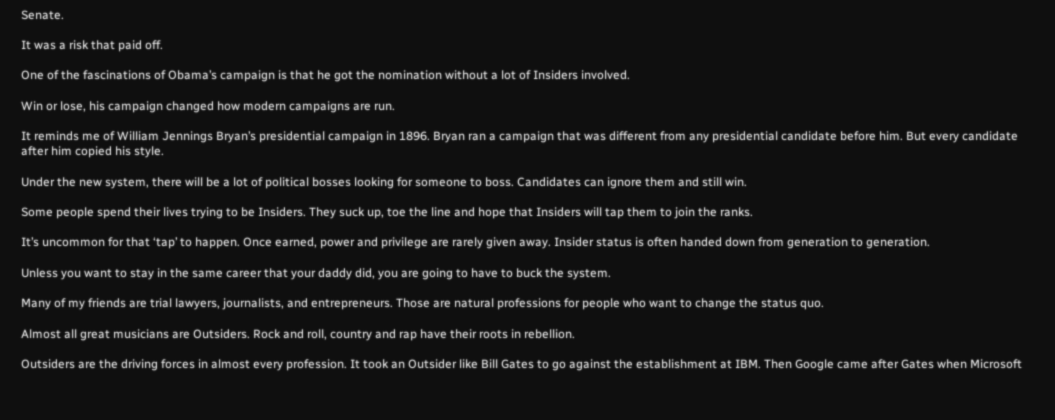Senate.

It was a risk that paid off.

One of the fascinations of Obama’s campaign is that he got the nomination without a lot of Insiders involved.

Win or lose, his campaign changed how modern campaigns are run.

It reminds me of William Jennings Bryan’s presidential campaign in 1896. Bryan ran a campaign that was different from any presidential candidate before him. But every candidate after him copied his style.

Under the new system, there will be a lot of political bosses looking for someone to boss. Candidates can ignore them and still win.

Some people spend their lives trying to be Insiders. They suck up, toe the line and hope that Insiders will tap them to join the ranks.

It’s uncommon for that ‘tap’ to happen. Once earned, power and privilege are rarely given away. Insider status is often handed down from generation to generation.

Unless you want to stay in the same career that your daddy did, you are going to have to buck the system.

Many of my friends are trial lawyers, journalists, and entrepreneurs. Those are natural professions for people who want to change the status quo.

Almost all great musicians are Outsiders. Rock and roll, country and rap have their roots in rebellion.

Outsiders are the driving forces in almost every profession. It took an Outsider like Bill Gates to go against the establishment at IBM. Then Google came after Gates when Microsoft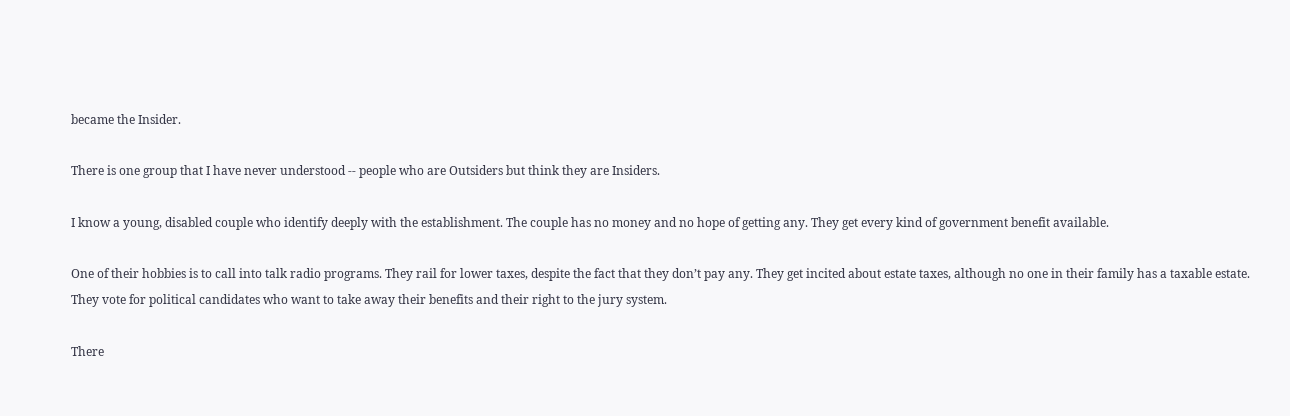became the Insider.

There is one group that I have never understood -- people who are Outsiders but think they are Insiders.

I know a young, disabled couple who identify deeply with the establishment. The couple has no money and no hope of getting any. They get every kind of government benefit available.

One of their hobbies is to call into talk radio programs. They rail for lower taxes, despite the fact that they don’t pay any. They get incited about estate taxes, although no one in their family has a taxable estate. They vote for political candidates who want to take away their benefits and their right to the jury system.

There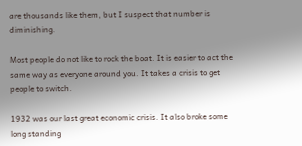are thousands like them, but I suspect that number is diminishing.

Most people do not like to rock the boat. It is easier to act the same way as everyone around you. It takes a crisis to get people to switch.

1932 was our last great economic crisis. It also broke some long standing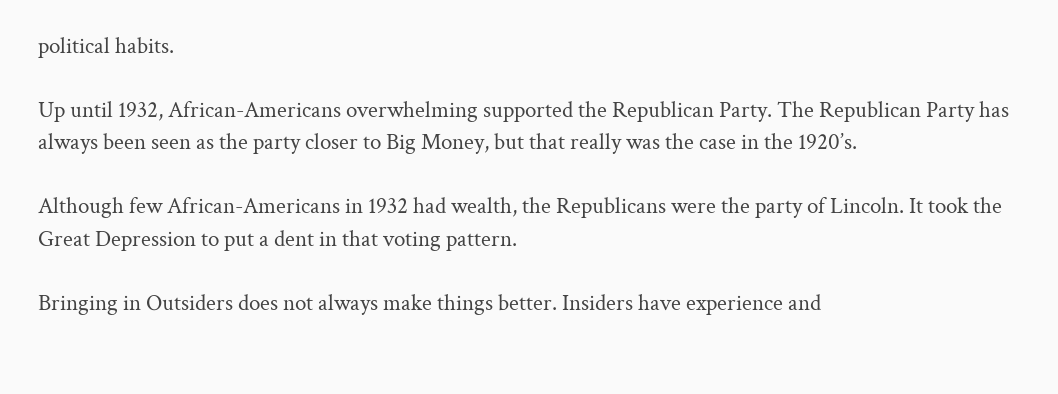political habits.

Up until 1932, African-Americans overwhelming supported the Republican Party. The Republican Party has always been seen as the party closer to Big Money, but that really was the case in the 1920’s.

Although few African-Americans in 1932 had wealth, the Republicans were the party of Lincoln. It took the Great Depression to put a dent in that voting pattern.

Bringing in Outsiders does not always make things better. Insiders have experience and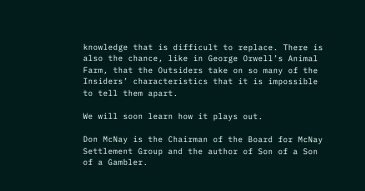knowledge that is difficult to replace. There is also the chance, like in George Orwell’s Animal Farm, that the Outsiders take on so many of the Insiders’ characteristics that it is impossible to tell them apart.

We will soon learn how it plays out.

Don McNay is the Chairman of the Board for McNay Settlement Group and the author of Son of a Son of a Gambler.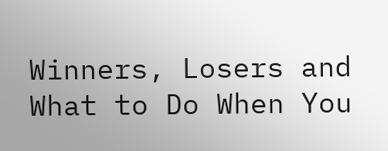Winners, Losers and What to Do When You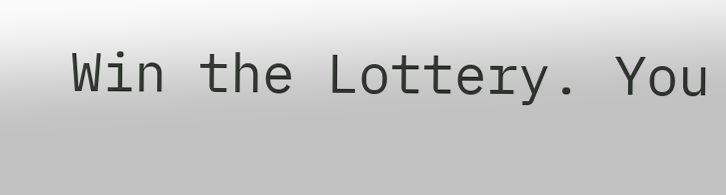Win the Lottery. You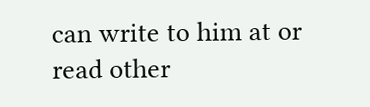can write to him at or read other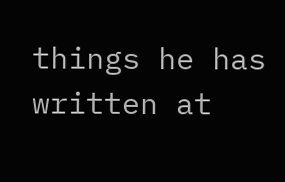things he has written at